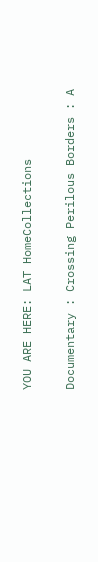YOU ARE HERE: LAT HomeCollections

Documentary : Crossing Perilous Borders : A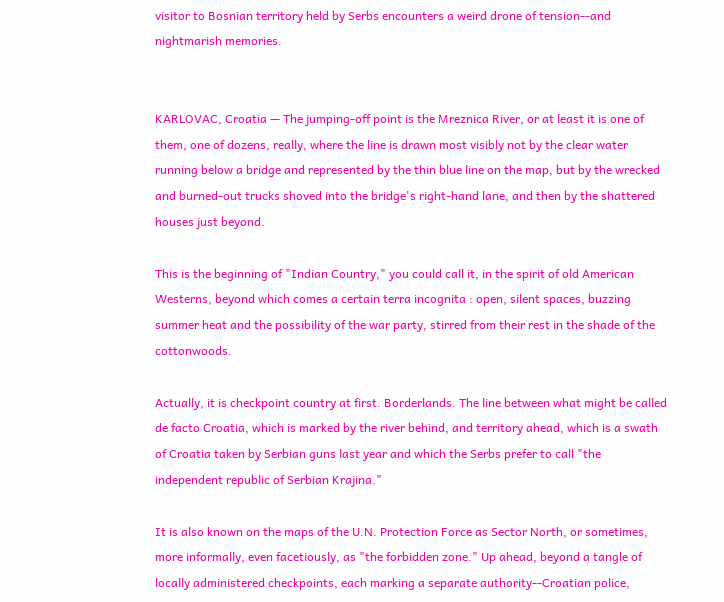visitor to Bosnian territory held by Serbs encounters a weird drone of tension--and nightmarish memories.


KARLOVAC, Croatia — The jumping-off point is the Mreznica River, or at least it is one of them, one of dozens, really, where the line is drawn most visibly not by the clear water running below a bridge and represented by the thin blue line on the map, but by the wrecked and burned-out trucks shoved into the bridge's right-hand lane, and then by the shattered houses just beyond.

This is the beginning of "Indian Country," you could call it, in the spirit of old American Westerns, beyond which comes a certain terra incognita : open, silent spaces, buzzing summer heat and the possibility of the war party, stirred from their rest in the shade of the cottonwoods.

Actually, it is checkpoint country at first. Borderlands. The line between what might be called de facto Croatia, which is marked by the river behind, and territory ahead, which is a swath of Croatia taken by Serbian guns last year and which the Serbs prefer to call "the independent republic of Serbian Krajina."

It is also known on the maps of the U.N. Protection Force as Sector North, or sometimes, more informally, even facetiously, as "the forbidden zone." Up ahead, beyond a tangle of locally administered checkpoints, each marking a separate authority--Croatian police,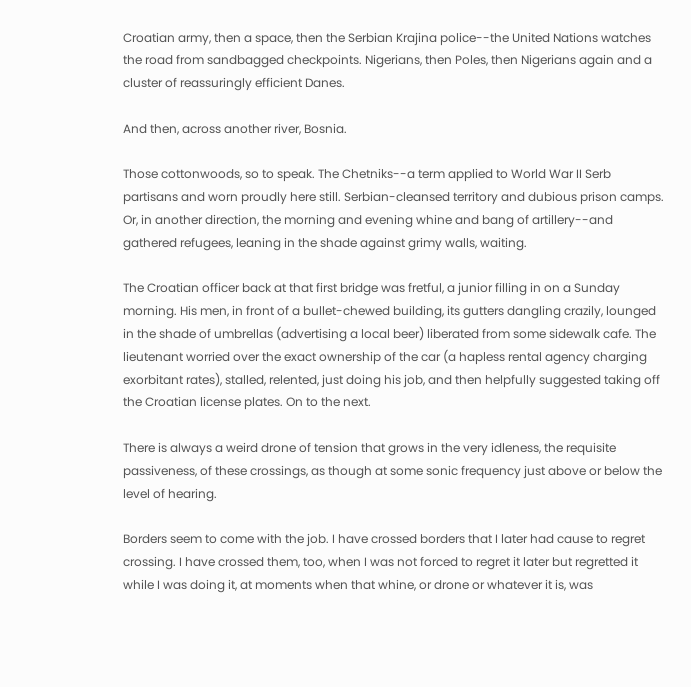Croatian army, then a space, then the Serbian Krajina police--the United Nations watches the road from sandbagged checkpoints. Nigerians, then Poles, then Nigerians again and a cluster of reassuringly efficient Danes.

And then, across another river, Bosnia.

Those cottonwoods, so to speak. The Chetniks--a term applied to World War II Serb partisans and worn proudly here still. Serbian-cleansed territory and dubious prison camps. Or, in another direction, the morning and evening whine and bang of artillery--and gathered refugees, leaning in the shade against grimy walls, waiting.

The Croatian officer back at that first bridge was fretful, a junior filling in on a Sunday morning. His men, in front of a bullet-chewed building, its gutters dangling crazily, lounged in the shade of umbrellas (advertising a local beer) liberated from some sidewalk cafe. The lieutenant worried over the exact ownership of the car (a hapless rental agency charging exorbitant rates), stalled, relented, just doing his job, and then helpfully suggested taking off the Croatian license plates. On to the next.

There is always a weird drone of tension that grows in the very idleness, the requisite passiveness, of these crossings, as though at some sonic frequency just above or below the level of hearing.

Borders seem to come with the job. I have crossed borders that I later had cause to regret crossing. I have crossed them, too, when I was not forced to regret it later but regretted it while I was doing it, at moments when that whine, or drone or whatever it is, was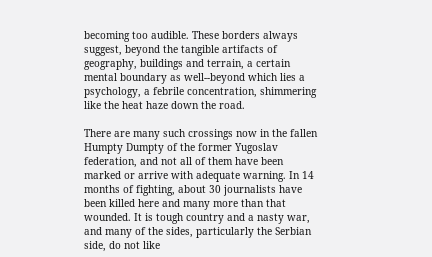becoming too audible. These borders always suggest, beyond the tangible artifacts of geography, buildings and terrain, a certain mental boundary as well--beyond which lies a psychology, a febrile concentration, shimmering like the heat haze down the road.

There are many such crossings now in the fallen Humpty Dumpty of the former Yugoslav federation, and not all of them have been marked or arrive with adequate warning. In 14 months of fighting, about 30 journalists have been killed here and many more than that wounded. It is tough country and a nasty war, and many of the sides, particularly the Serbian side, do not like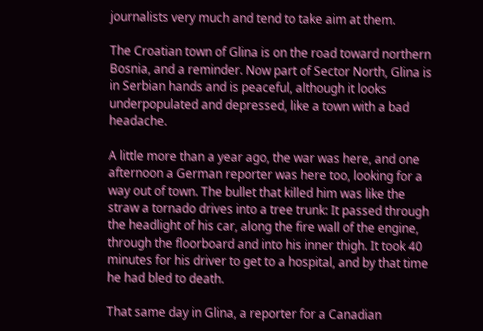journalists very much and tend to take aim at them.

The Croatian town of Glina is on the road toward northern Bosnia, and a reminder. Now part of Sector North, Glina is in Serbian hands and is peaceful, although it looks underpopulated and depressed, like a town with a bad headache.

A little more than a year ago, the war was here, and one afternoon a German reporter was here too, looking for a way out of town. The bullet that killed him was like the straw a tornado drives into a tree trunk: It passed through the headlight of his car, along the fire wall of the engine, through the floorboard and into his inner thigh. It took 40 minutes for his driver to get to a hospital, and by that time he had bled to death.

That same day in Glina, a reporter for a Canadian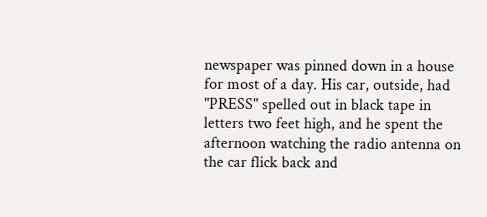newspaper was pinned down in a house for most of a day. His car, outside, had "PRESS" spelled out in black tape in letters two feet high, and he spent the afternoon watching the radio antenna on the car flick back and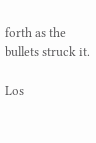forth as the bullets struck it.

Los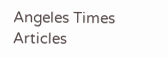Angeles Times Articles